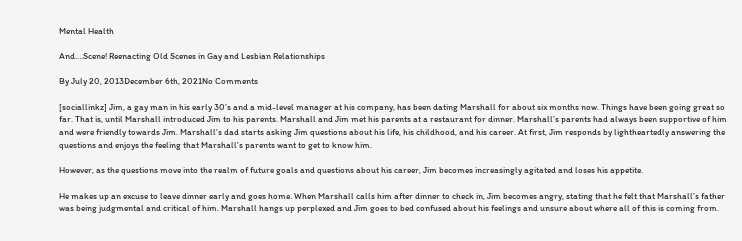Mental Health

And….Scene! Reenacting Old Scenes in Gay and Lesbian Relationships

By July 20, 2013December 6th, 2021No Comments

[sociallinkz] Jim, a gay man in his early 30’s and a mid-level manager at his company, has been dating Marshall for about six months now. Things have been going great so far. That is, until Marshall introduced Jim to his parents. Marshall and Jim met his parents at a restaurant for dinner. Marshall’s parents had always been supportive of him and were friendly towards Jim. Marshall’s dad starts asking Jim questions about his life, his childhood, and his career. At first, Jim responds by lightheartedly answering the questions and enjoys the feeling that Marshall’s parents want to get to know him.

However, as the questions move into the realm of future goals and questions about his career, Jim becomes increasingly agitated and loses his appetite.

He makes up an excuse to leave dinner early and goes home. When Marshall calls him after dinner to check in, Jim becomes angry, stating that he felt that Marshall’s father was being judgmental and critical of him. Marshall hangs up perplexed and Jim goes to bed confused about his feelings and unsure about where all of this is coming from.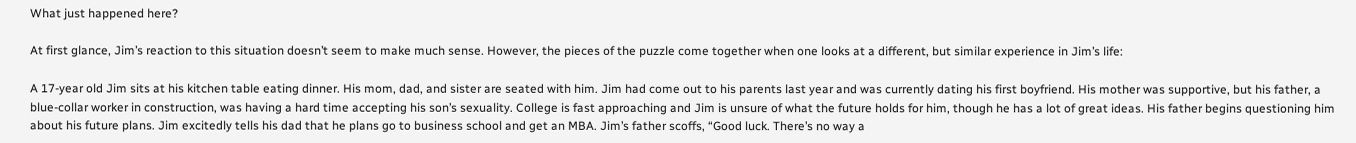What just happened here?

At first glance, Jim’s reaction to this situation doesn’t seem to make much sense. However, the pieces of the puzzle come together when one looks at a different, but similar experience in Jim’s life:

A 17-year old Jim sits at his kitchen table eating dinner. His mom, dad, and sister are seated with him. Jim had come out to his parents last year and was currently dating his first boyfriend. His mother was supportive, but his father, a blue-collar worker in construction, was having a hard time accepting his son’s sexuality. College is fast approaching and Jim is unsure of what the future holds for him, though he has a lot of great ideas. His father begins questioning him about his future plans. Jim excitedly tells his dad that he plans go to business school and get an MBA. Jim’s father scoffs, “Good luck. There’s no way a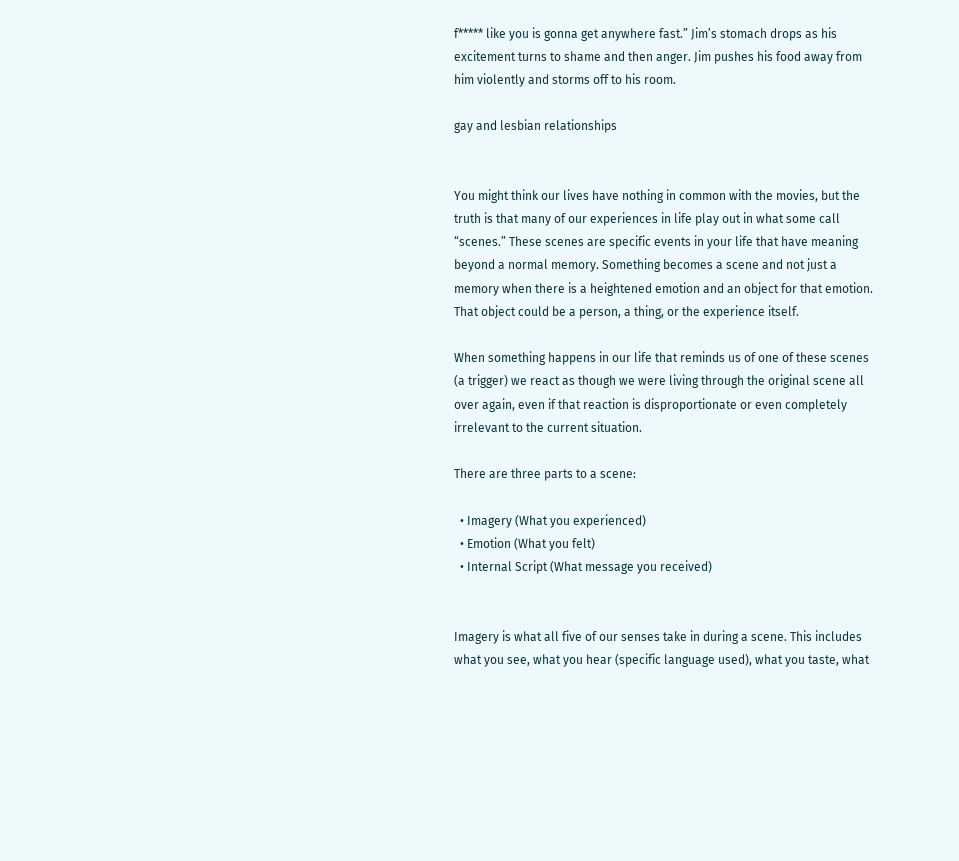f***** like you is gonna get anywhere fast.” Jim’s stomach drops as his excitement turns to shame and then anger. Jim pushes his food away from him violently and storms off to his room.

gay and lesbian relationships


You might think our lives have nothing in common with the movies, but the truth is that many of our experiences in life play out in what some call “scenes.” These scenes are specific events in your life that have meaning beyond a normal memory. Something becomes a scene and not just a memory when there is a heightened emotion and an object for that emotion. That object could be a person, a thing, or the experience itself.

When something happens in our life that reminds us of one of these scenes (a trigger) we react as though we were living through the original scene all over again, even if that reaction is disproportionate or even completely irrelevant to the current situation.

There are three parts to a scene:

  • Imagery (What you experienced)
  • Emotion (What you felt)
  • Internal Script (What message you received)


Imagery is what all five of our senses take in during a scene. This includes what you see, what you hear (specific language used), what you taste, what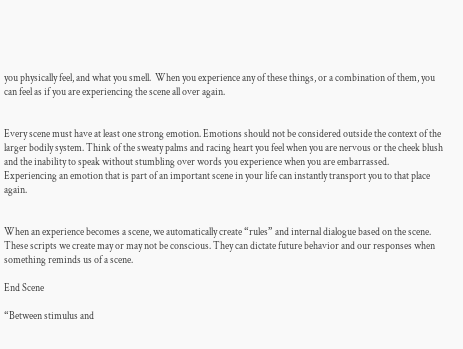you physically feel, and what you smell.  When you experience any of these things, or a combination of them, you can feel as if you are experiencing the scene all over again.


Every scene must have at least one strong emotion. Emotions should not be considered outside the context of the larger bodily system. Think of the sweaty palms and racing heart you feel when you are nervous or the cheek blush and the inability to speak without stumbling over words you experience when you are embarrassed. Experiencing an emotion that is part of an important scene in your life can instantly transport you to that place again.


When an experience becomes a scene, we automatically create “rules” and internal dialogue based on the scene. These scripts we create may or may not be conscious. They can dictate future behavior and our responses when something reminds us of a scene.

End Scene

“Between stimulus and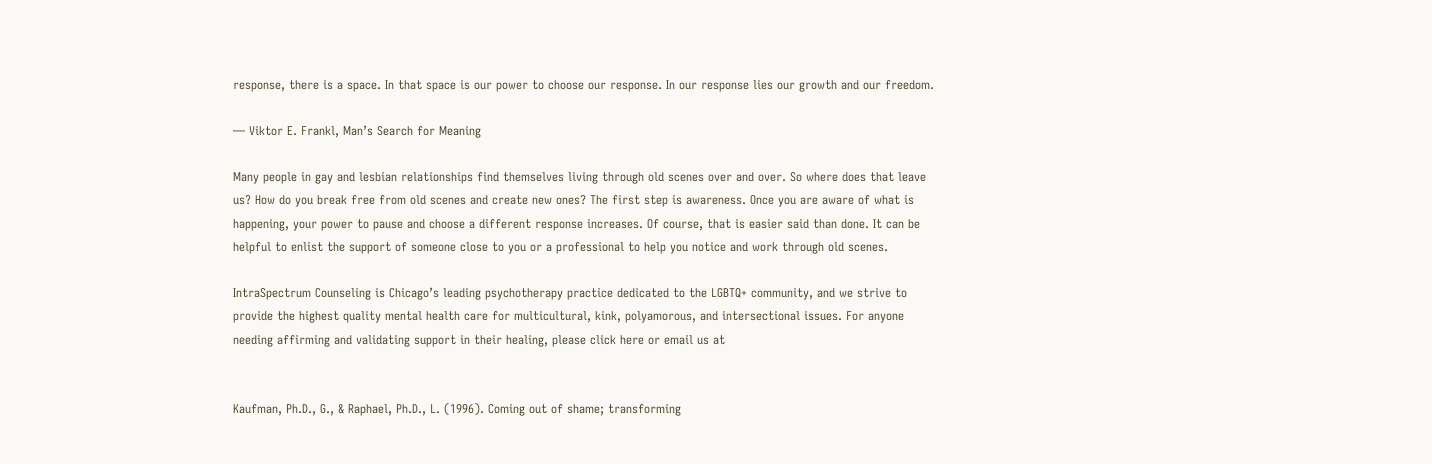response, there is a space. In that space is our power to choose our response. In our response lies our growth and our freedom.

― Viktor E. Frankl, Man’s Search for Meaning

Many people in gay and lesbian relationships find themselves living through old scenes over and over. So where does that leave us? How do you break free from old scenes and create new ones? The first step is awareness. Once you are aware of what is happening, your power to pause and choose a different response increases. Of course, that is easier said than done. It can be helpful to enlist the support of someone close to you or a professional to help you notice and work through old scenes.

IntraSpectrum Counseling is Chicago’s leading psychotherapy practice dedicated to the LGBTQ+ community, and we strive to provide the highest quality mental health care for multicultural, kink, polyamorous, and intersectional issues. For anyone needing affirming and validating support in their healing, please click here or email us at


Kaufman, Ph.D., G., & Raphael, Ph.D., L. (1996). Coming out of shame; transforming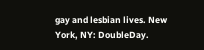gay and lesbian lives. New York, NY: DoubleDay.